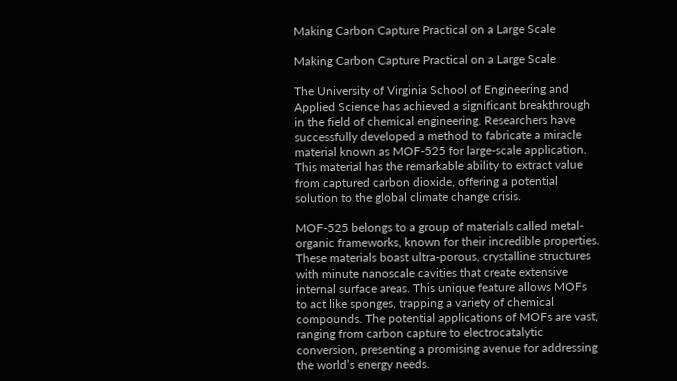Making Carbon Capture Practical on a Large Scale

Making Carbon Capture Practical on a Large Scale

The University of Virginia School of Engineering and Applied Science has achieved a significant breakthrough in the field of chemical engineering. Researchers have successfully developed a method to fabricate a miracle material known as MOF-525 for large-scale application. This material has the remarkable ability to extract value from captured carbon dioxide, offering a potential solution to the global climate change crisis.

MOF-525 belongs to a group of materials called metal-organic frameworks, known for their incredible properties. These materials boast ultra-porous, crystalline structures with minute nanoscale cavities that create extensive internal surface areas. This unique feature allows MOFs to act like sponges, trapping a variety of chemical compounds. The potential applications of MOFs are vast, ranging from carbon capture to electrocatalytic conversion, presenting a promising avenue for addressing the world’s energy needs.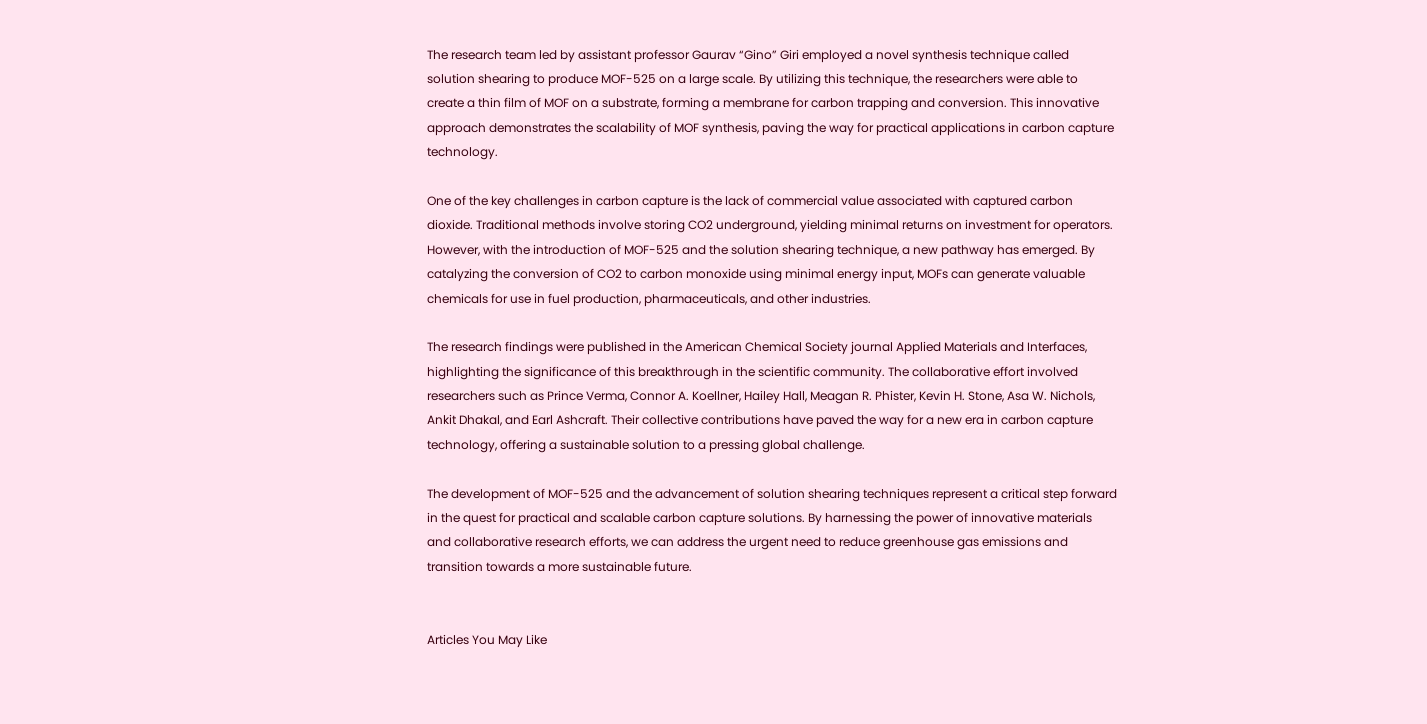The research team led by assistant professor Gaurav “Gino” Giri employed a novel synthesis technique called solution shearing to produce MOF-525 on a large scale. By utilizing this technique, the researchers were able to create a thin film of MOF on a substrate, forming a membrane for carbon trapping and conversion. This innovative approach demonstrates the scalability of MOF synthesis, paving the way for practical applications in carbon capture technology.

One of the key challenges in carbon capture is the lack of commercial value associated with captured carbon dioxide. Traditional methods involve storing CO2 underground, yielding minimal returns on investment for operators. However, with the introduction of MOF-525 and the solution shearing technique, a new pathway has emerged. By catalyzing the conversion of CO2 to carbon monoxide using minimal energy input, MOFs can generate valuable chemicals for use in fuel production, pharmaceuticals, and other industries.

The research findings were published in the American Chemical Society journal Applied Materials and Interfaces, highlighting the significance of this breakthrough in the scientific community. The collaborative effort involved researchers such as Prince Verma, Connor A. Koellner, Hailey Hall, Meagan R. Phister, Kevin H. Stone, Asa W. Nichols, Ankit Dhakal, and Earl Ashcraft. Their collective contributions have paved the way for a new era in carbon capture technology, offering a sustainable solution to a pressing global challenge.

The development of MOF-525 and the advancement of solution shearing techniques represent a critical step forward in the quest for practical and scalable carbon capture solutions. By harnessing the power of innovative materials and collaborative research efforts, we can address the urgent need to reduce greenhouse gas emissions and transition towards a more sustainable future.


Articles You May Like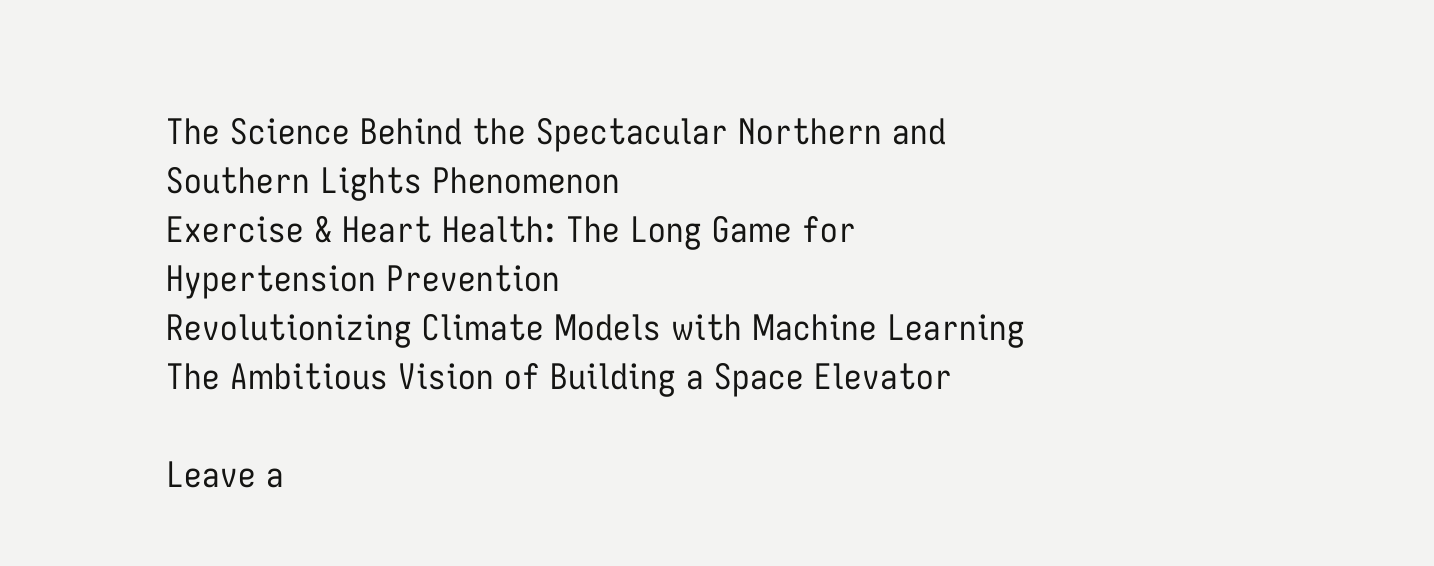The Science Behind the Spectacular Northern and Southern Lights Phenomenon
Exercise & Heart Health: The Long Game for Hypertension Prevention
Revolutionizing Climate Models with Machine Learning
The Ambitious Vision of Building a Space Elevator

Leave a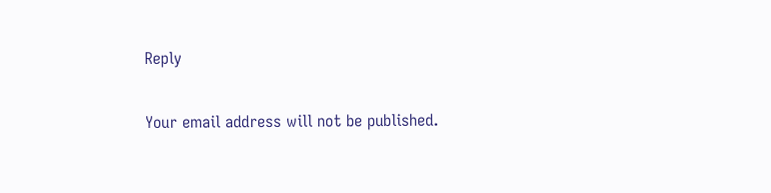Reply

Your email address will not be published.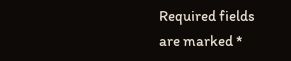Required fields are marked *